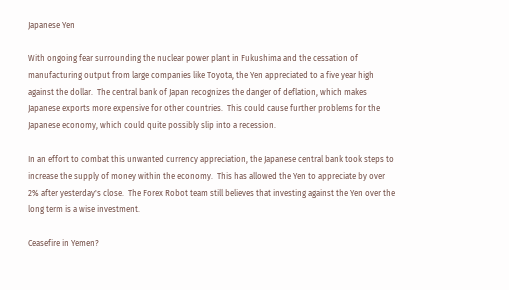Japanese Yen

With ongoing fear surrounding the nuclear power plant in Fukushima and the cessation of manufacturing output from large companies like Toyota, the Yen appreciated to a five year high against the dollar.  The central bank of Japan recognizes the danger of deflation, which makes Japanese exports more expensive for other countries.  This could cause further problems for the Japanese economy, which could quite possibly slip into a recession.

In an effort to combat this unwanted currency appreciation, the Japanese central bank took steps to increase the supply of money within the economy.  This has allowed the Yen to appreciate by over 2% after yesterday's close.  The Forex Robot team still believes that investing against the Yen over the long term is a wise investment.

Ceasefire in Yemen?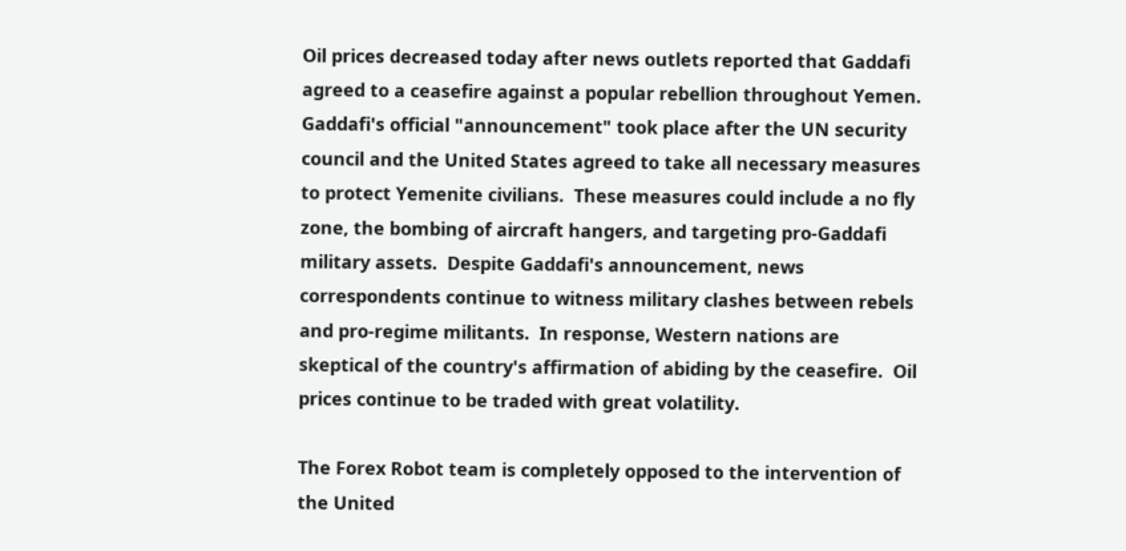Oil prices decreased today after news outlets reported that Gaddafi agreed to a ceasefire against a popular rebellion throughout Yemen.  Gaddafi's official "announcement" took place after the UN security council and the United States agreed to take all necessary measures to protect Yemenite civilians.  These measures could include a no fly zone, the bombing of aircraft hangers, and targeting pro-Gaddafi military assets.  Despite Gaddafi's announcement, news correspondents continue to witness military clashes between rebels and pro-regime militants.  In response, Western nations are  skeptical of the country's affirmation of abiding by the ceasefire.  Oil prices continue to be traded with great volatility.

The Forex Robot team is completely opposed to the intervention of the United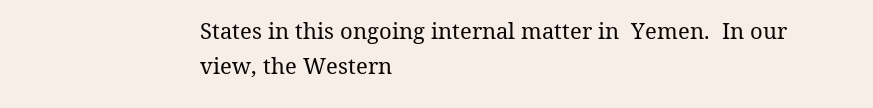States in this ongoing internal matter in  Yemen.  In our view, the Western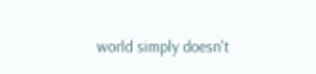world simply doesn't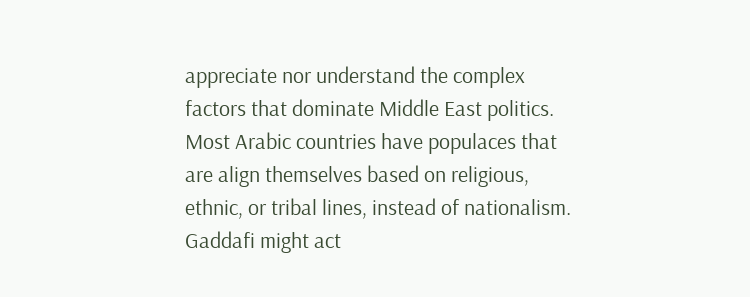appreciate nor understand the complex factors that dominate Middle East politics.  Most Arabic countries have populaces that are align themselves based on religious, ethnic, or tribal lines, instead of nationalism.  Gaddafi might act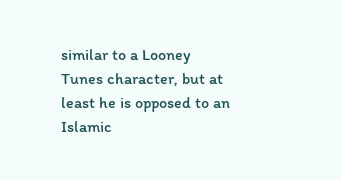similar to a Looney Tunes character, but at least he is opposed to an Islamic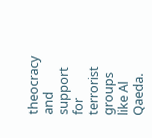theocracy and support for terrorist groups like Al Qaeda.